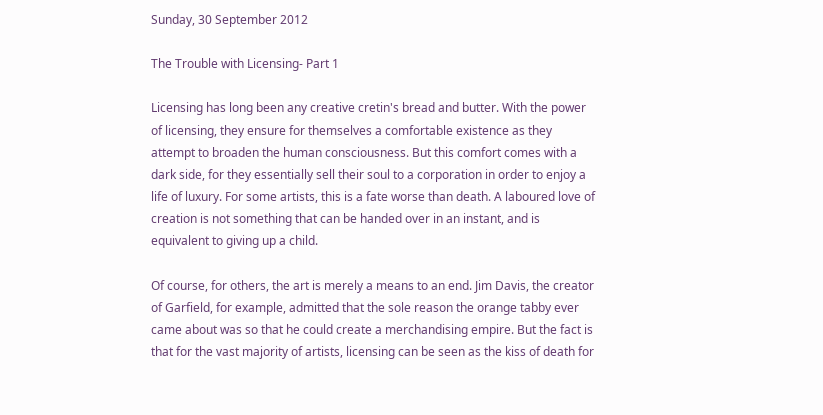Sunday, 30 September 2012

The Trouble with Licensing- Part 1

Licensing has long been any creative cretin's bread and butter. With the power of licensing, they ensure for themselves a comfortable existence as they attempt to broaden the human consciousness. But this comfort comes with a dark side, for they essentially sell their soul to a corporation in order to enjoy a life of luxury. For some artists, this is a fate worse than death. A laboured love of creation is not something that can be handed over in an instant, and is equivalent to giving up a child.

Of course, for others, the art is merely a means to an end. Jim Davis, the creator of Garfield, for example, admitted that the sole reason the orange tabby ever came about was so that he could create a merchandising empire. But the fact is that for the vast majority of artists, licensing can be seen as the kiss of death for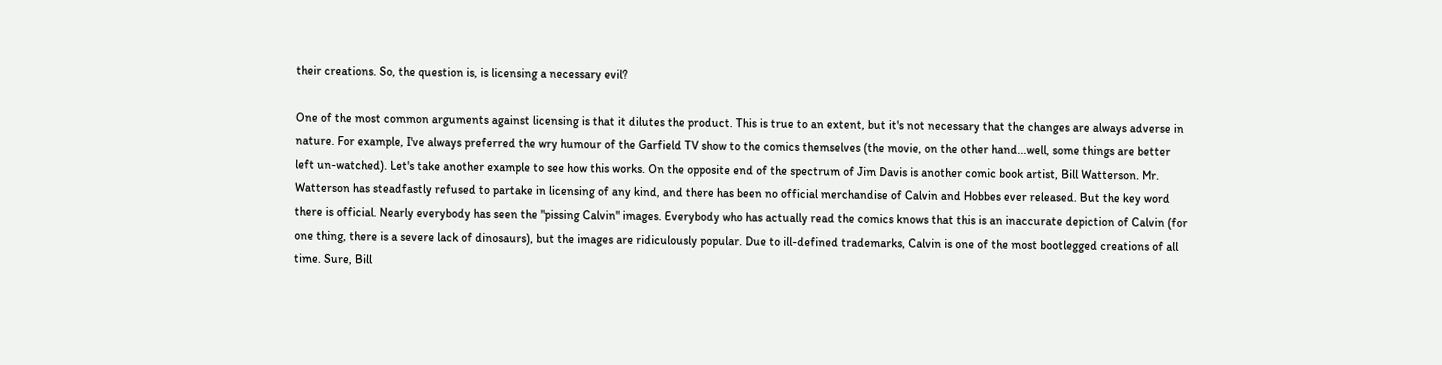their creations. So, the question is, is licensing a necessary evil?

One of the most common arguments against licensing is that it dilutes the product. This is true to an extent, but it's not necessary that the changes are always adverse in nature. For example, I've always preferred the wry humour of the Garfield TV show to the comics themselves (the movie, on the other hand...well, some things are better left un-watched). Let's take another example to see how this works. On the opposite end of the spectrum of Jim Davis is another comic book artist, Bill Watterson. Mr. Watterson has steadfastly refused to partake in licensing of any kind, and there has been no official merchandise of Calvin and Hobbes ever released. But the key word there is official. Nearly everybody has seen the "pissing Calvin" images. Everybody who has actually read the comics knows that this is an inaccurate depiction of Calvin (for one thing, there is a severe lack of dinosaurs), but the images are ridiculously popular. Due to ill-defined trademarks, Calvin is one of the most bootlegged creations of all time. Sure, Bill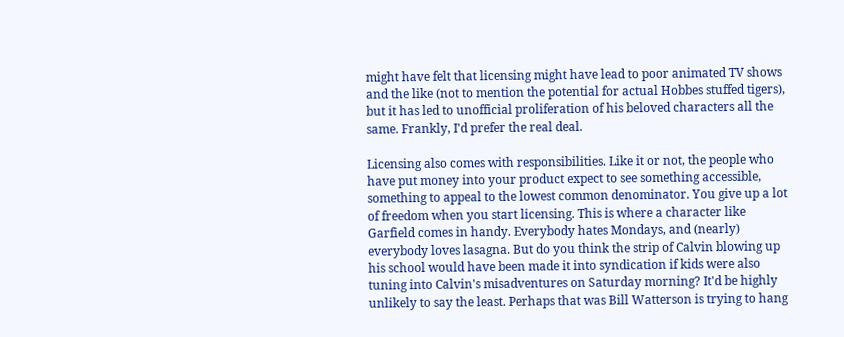might have felt that licensing might have lead to poor animated TV shows and the like (not to mention the potential for actual Hobbes stuffed tigers), but it has led to unofficial proliferation of his beloved characters all the same. Frankly, I'd prefer the real deal.

Licensing also comes with responsibilities. Like it or not, the people who have put money into your product expect to see something accessible, something to appeal to the lowest common denominator. You give up a lot of freedom when you start licensing. This is where a character like Garfield comes in handy. Everybody hates Mondays, and (nearly) everybody loves lasagna. But do you think the strip of Calvin blowing up his school would have been made it into syndication if kids were also tuning into Calvin's misadventures on Saturday morning? It'd be highly unlikely to say the least. Perhaps that was Bill Watterson is trying to hang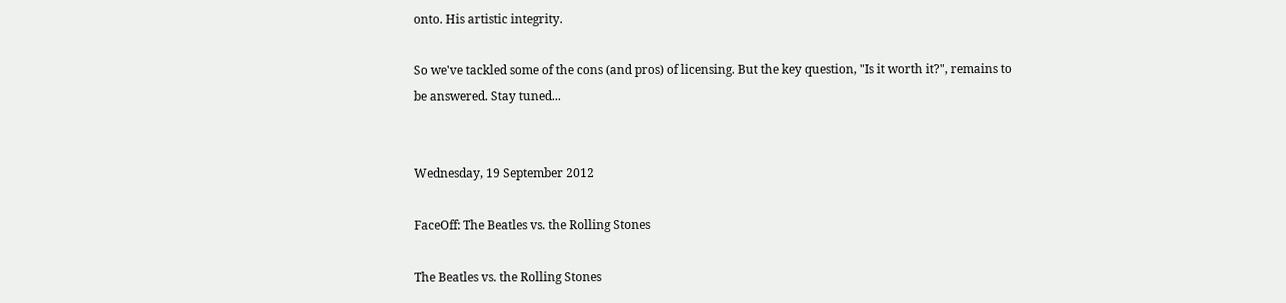onto. His artistic integrity.

So we've tackled some of the cons (and pros) of licensing. But the key question, "Is it worth it?", remains to be answered. Stay tuned...


Wednesday, 19 September 2012

FaceOff: The Beatles vs. the Rolling Stones

The Beatles vs. the Rolling Stones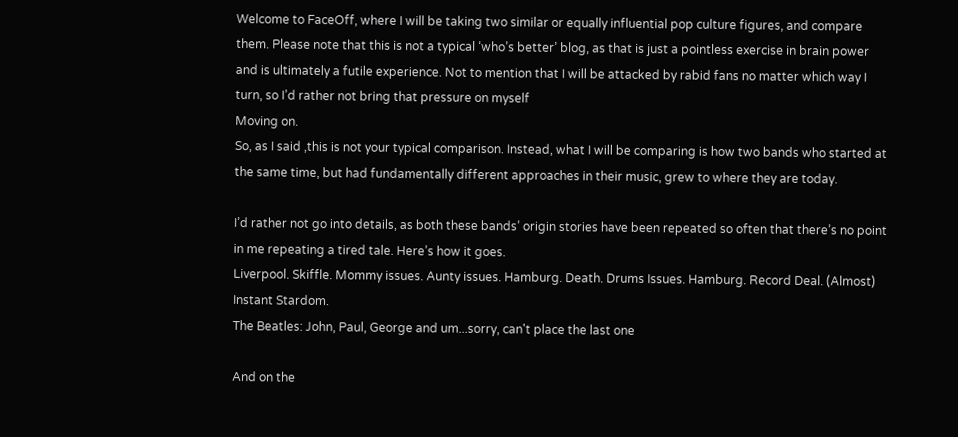Welcome to FaceOff, where I will be taking two similar or equally influential pop culture figures, and compare them. Please note that this is not a typical ‘who’s better’ blog, as that is just a pointless exercise in brain power and is ultimately a futile experience. Not to mention that I will be attacked by rabid fans no matter which way I turn, so I’d rather not bring that pressure on myself
Moving on.
So, as I said ,this is not your typical comparison. Instead, what I will be comparing is how two bands who started at the same time, but had fundamentally different approaches in their music, grew to where they are today.

I’d rather not go into details, as both these bands’ origin stories have been repeated so often that there’s no point in me repeating a tired tale. Here’s how it goes.
Liverpool. Skiffle. Mommy issues. Aunty issues. Hamburg. Death. Drums Issues. Hamburg. Record Deal. (Almost) Instant Stardom.
The Beatles: John, Paul, George and um...sorry, can't place the last one

And on the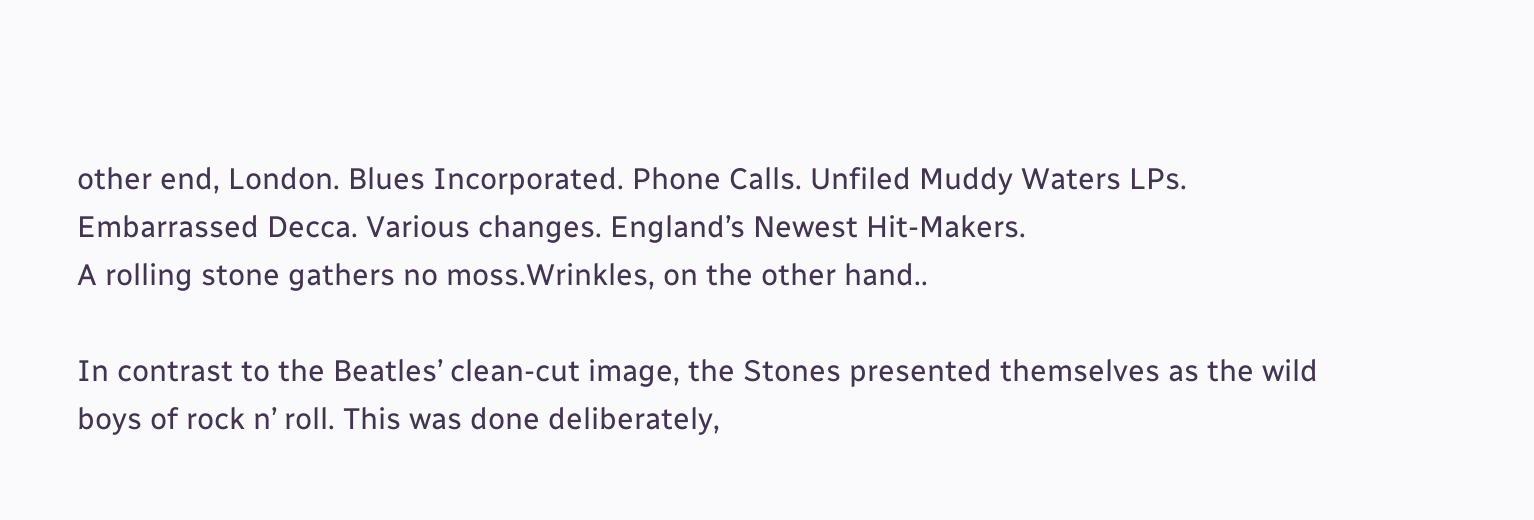other end, London. Blues Incorporated. Phone Calls. Unfiled Muddy Waters LPs. Embarrassed Decca. Various changes. England’s Newest Hit-Makers.
A rolling stone gathers no moss.Wrinkles, on the other hand..

In contrast to the Beatles’ clean-cut image, the Stones presented themselves as the wild boys of rock n’ roll. This was done deliberately,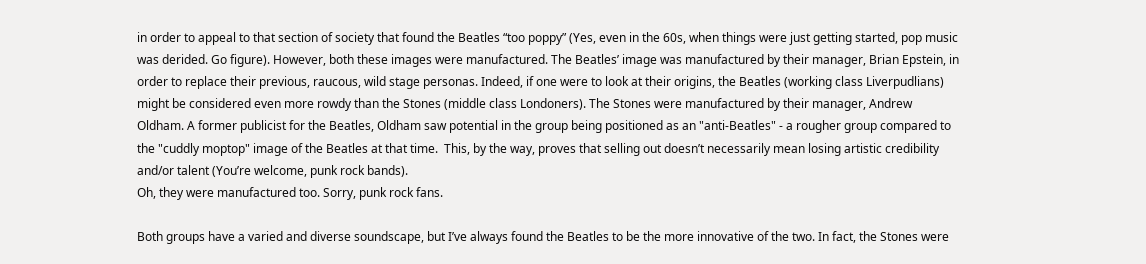in order to appeal to that section of society that found the Beatles “too poppy” (Yes, even in the 60s, when things were just getting started, pop music was derided. Go figure). However, both these images were manufactured. The Beatles’ image was manufactured by their manager, Brian Epstein, in order to replace their previous, raucous, wild stage personas. Indeed, if one were to look at their origins, the Beatles (working class Liverpudlians) might be considered even more rowdy than the Stones (middle class Londoners). The Stones were manufactured by their manager, Andrew Oldham. A former publicist for the Beatles, Oldham saw potential in the group being positioned as an "anti-Beatles" - a rougher group compared to the "cuddly moptop" image of the Beatles at that time.  This, by the way, proves that selling out doesn’t necessarily mean losing artistic credibility and/or talent (You’re welcome, punk rock bands).
Oh, they were manufactured too. Sorry, punk rock fans.

Both groups have a varied and diverse soundscape, but I’ve always found the Beatles to be the more innovative of the two. In fact, the Stones were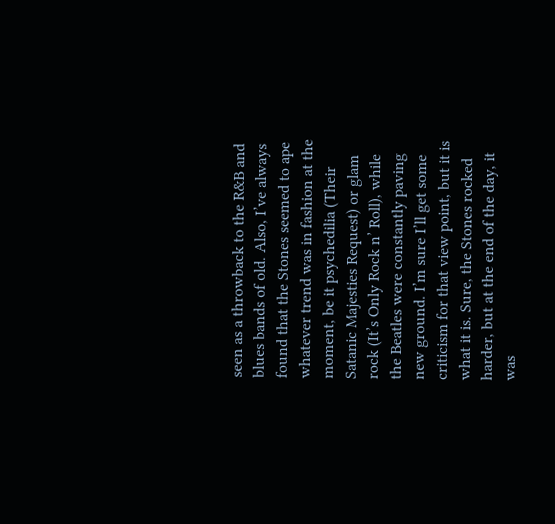seen as a throwback to the R&B and blues bands of old. Also, I’ve always found that the Stones seemed to ape whatever trend was in fashion at the moment, be it psychedilia (Their Satanic Majesties Request) or glam rock (It’s Only Rock n’ Roll), while the Beatles were constantly paving new ground. I’m sure I’ll get some criticism for that view point, but it is what it is. Sure, the Stones rocked harder, but at the end of the day, it was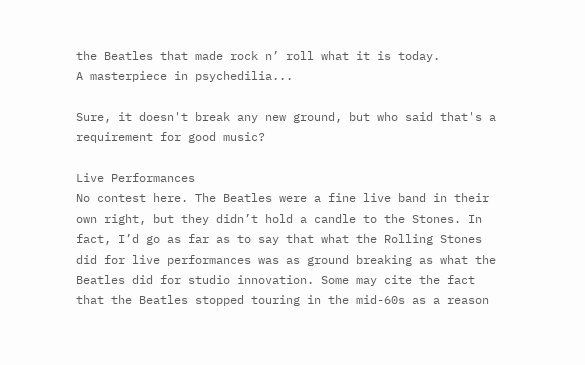the Beatles that made rock n’ roll what it is today.
A masterpiece in psychedilia...

Sure, it doesn't break any new ground, but who said that's a requirement for good music?

Live Performances
No contest here. The Beatles were a fine live band in their own right, but they didn’t hold a candle to the Stones. In fact, I’d go as far as to say that what the Rolling Stones did for live performances was as ground breaking as what the Beatles did for studio innovation. Some may cite the fact that the Beatles stopped touring in the mid-60s as a reason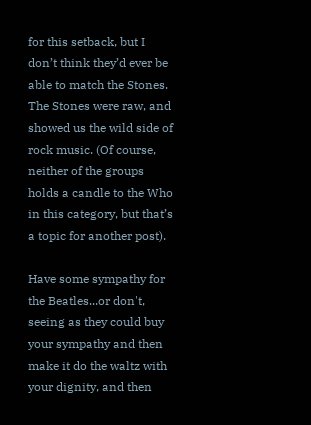for this setback, but I don’t think they’d ever be able to match the Stones. The Stones were raw, and showed us the wild side of rock music. (Of course, neither of the groups holds a candle to the Who in this category, but that’s a topic for another post).

Have some sympathy for the Beatles...or don't, seeing as they could buy your sympathy and then make it do the waltz with your dignity, and then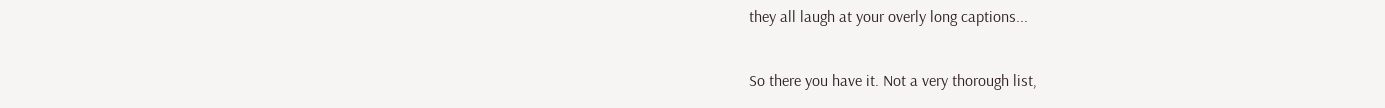they all laugh at your overly long captions...

So there you have it. Not a very thorough list,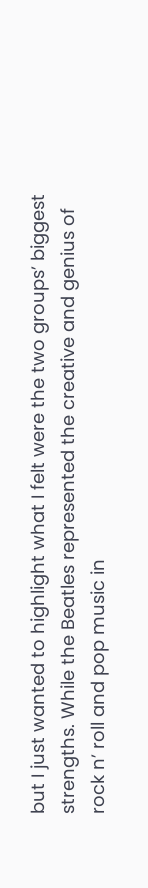but I just wanted to highlight what I felt were the two groups’ biggest strengths. While the Beatles represented the creative and genius of rock n’ roll and pop music in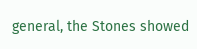general, the Stones showed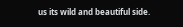us its wild and beautiful side.